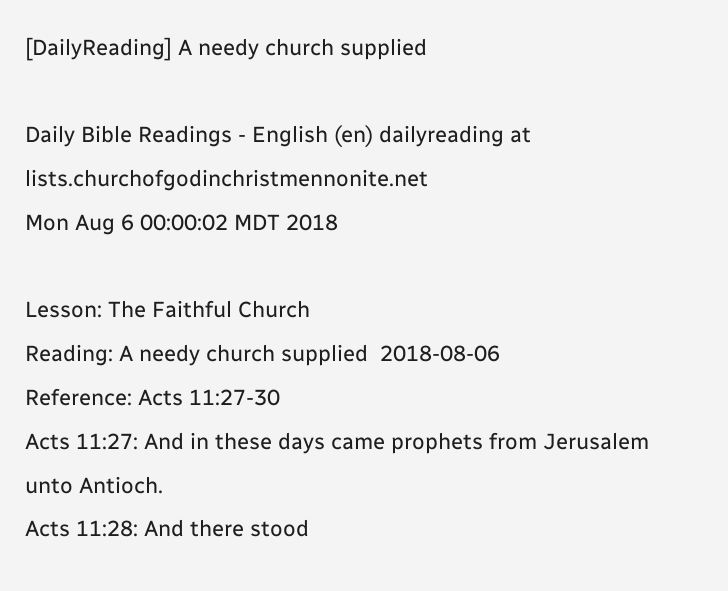[DailyReading] A needy church supplied

Daily Bible Readings - English (en) dailyreading at lists.churchofgodinchristmennonite.net
Mon Aug 6 00:00:02 MDT 2018

Lesson: The Faithful Church
Reading: A needy church supplied  2018-08-06
Reference: Acts 11:27-30
Acts 11:27: And in these days came prophets from Jerusalem unto Antioch.
Acts 11:28: And there stood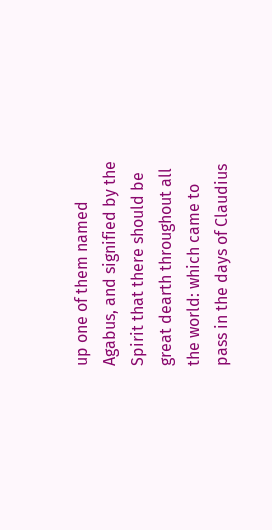up one of them named Agabus, and signified by the Spirit that there should be great dearth throughout all the world: which came to pass in the days of Claudius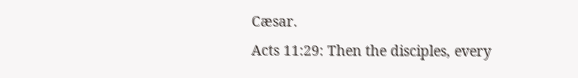Cæsar.
Acts 11:29: Then the disciples, every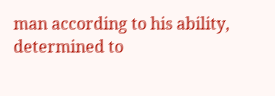man according to his ability, determined to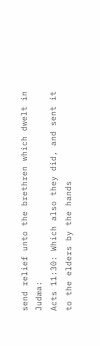send relief unto the brethren which dwelt in Judæa:
Acts 11:30: Which also they did, and sent it to the elders by the hands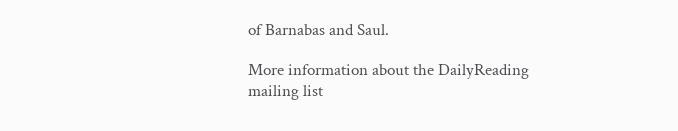of Barnabas and Saul.

More information about the DailyReading mailing list